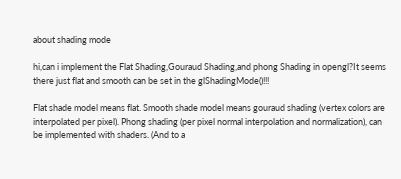about shading mode

hi,can i implement the Flat Shading,Gouraud Shading,and phong Shading in opengl?It seems there just flat and smooth can be set in the glShadingMode()!!!

Flat shade model means flat. Smooth shade model means gouraud shading (vertex colors are interpolated per pixel). Phong shading (per pixel normal interpolation and normalization), can be implemented with shaders. (And to a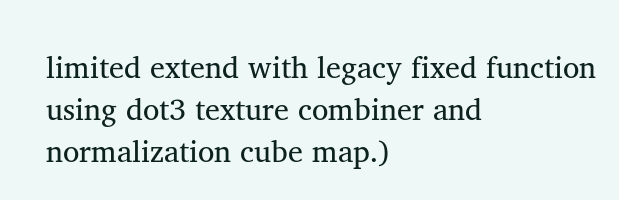limited extend with legacy fixed function using dot3 texture combiner and normalization cube map.)